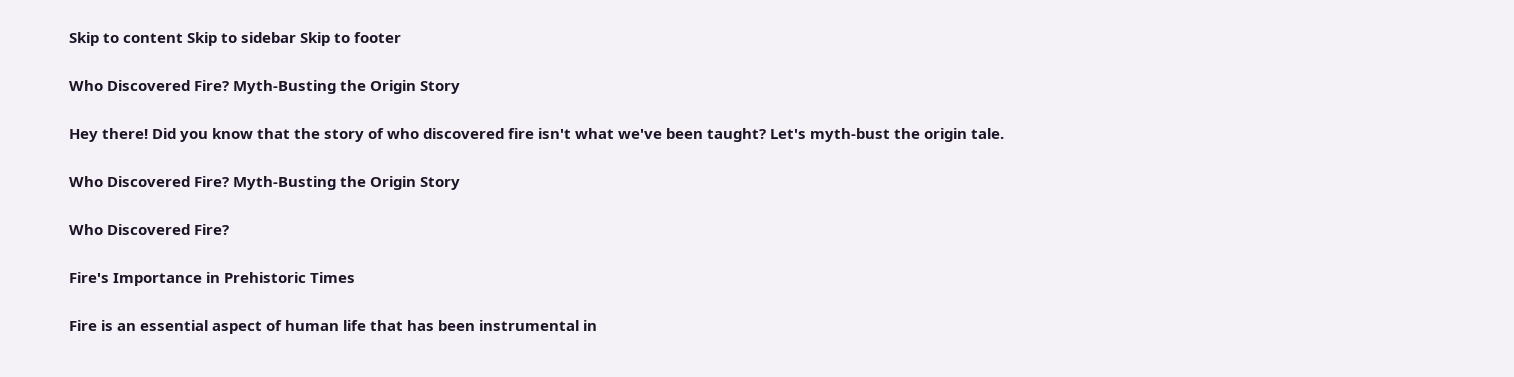Skip to content Skip to sidebar Skip to footer

Who Discovered Fire? Myth-Busting the Origin Story

Hey there! Did you know that the story of who discovered fire isn't what we've been taught? Let's myth-bust the origin tale.

Who Discovered Fire? Myth-Busting the Origin Story

Who Discovered Fire?

Fire's Importance in Prehistoric Times

Fire is an essential aspect of human life that has been instrumental in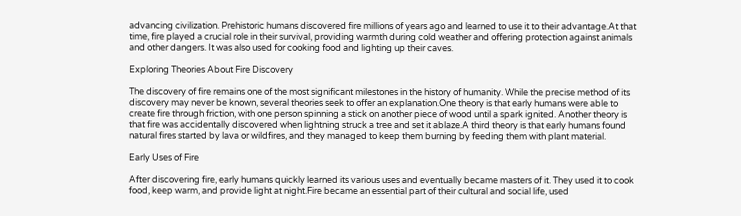advancing civilization. Prehistoric humans discovered fire millions of years ago and learned to use it to their advantage.At that time, fire played a crucial role in their survival, providing warmth during cold weather and offering protection against animals and other dangers. It was also used for cooking food and lighting up their caves.

Exploring Theories About Fire Discovery

The discovery of fire remains one of the most significant milestones in the history of humanity. While the precise method of its discovery may never be known, several theories seek to offer an explanation.One theory is that early humans were able to create fire through friction, with one person spinning a stick on another piece of wood until a spark ignited. Another theory is that fire was accidentally discovered when lightning struck a tree and set it ablaze.A third theory is that early humans found natural fires started by lava or wildfires, and they managed to keep them burning by feeding them with plant material.

Early Uses of Fire

After discovering fire, early humans quickly learned its various uses and eventually became masters of it. They used it to cook food, keep warm, and provide light at night.Fire became an essential part of their cultural and social life, used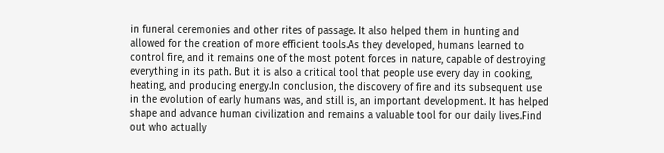in funeral ceremonies and other rites of passage. It also helped them in hunting and allowed for the creation of more efficient tools.As they developed, humans learned to control fire, and it remains one of the most potent forces in nature, capable of destroying everything in its path. But it is also a critical tool that people use every day in cooking, heating, and producing energy.In conclusion, the discovery of fire and its subsequent use in the evolution of early humans was, and still is, an important development. It has helped shape and advance human civilization and remains a valuable tool for our daily lives.Find out who actually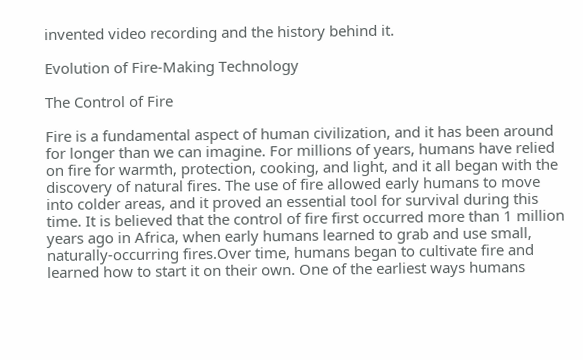invented video recording and the history behind it.

Evolution of Fire-Making Technology

The Control of Fire

Fire is a fundamental aspect of human civilization, and it has been around for longer than we can imagine. For millions of years, humans have relied on fire for warmth, protection, cooking, and light, and it all began with the discovery of natural fires. The use of fire allowed early humans to move into colder areas, and it proved an essential tool for survival during this time. It is believed that the control of fire first occurred more than 1 million years ago in Africa, when early humans learned to grab and use small, naturally-occurring fires.Over time, humans began to cultivate fire and learned how to start it on their own. One of the earliest ways humans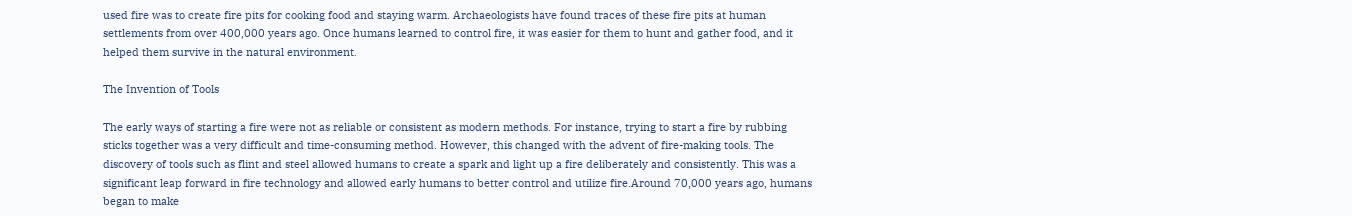used fire was to create fire pits for cooking food and staying warm. Archaeologists have found traces of these fire pits at human settlements from over 400,000 years ago. Once humans learned to control fire, it was easier for them to hunt and gather food, and it helped them survive in the natural environment.

The Invention of Tools

The early ways of starting a fire were not as reliable or consistent as modern methods. For instance, trying to start a fire by rubbing sticks together was a very difficult and time-consuming method. However, this changed with the advent of fire-making tools. The discovery of tools such as flint and steel allowed humans to create a spark and light up a fire deliberately and consistently. This was a significant leap forward in fire technology and allowed early humans to better control and utilize fire.Around 70,000 years ago, humans began to make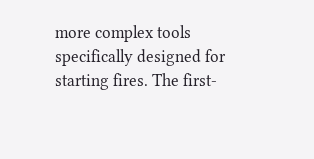more complex tools specifically designed for starting fires. The first-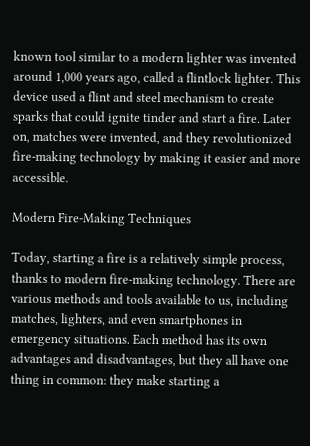known tool similar to a modern lighter was invented around 1,000 years ago, called a flintlock lighter. This device used a flint and steel mechanism to create sparks that could ignite tinder and start a fire. Later on, matches were invented, and they revolutionized fire-making technology by making it easier and more accessible.

Modern Fire-Making Techniques

Today, starting a fire is a relatively simple process, thanks to modern fire-making technology. There are various methods and tools available to us, including matches, lighters, and even smartphones in emergency situations. Each method has its own advantages and disadvantages, but they all have one thing in common: they make starting a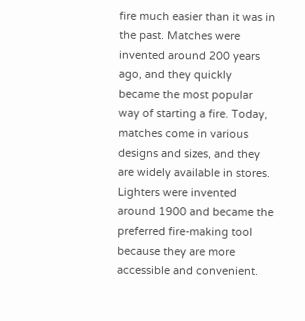fire much easier than it was in the past. Matches were invented around 200 years ago, and they quickly became the most popular way of starting a fire. Today, matches come in various designs and sizes, and they are widely available in stores. Lighters were invented around 1900 and became the preferred fire-making tool because they are more accessible and convenient.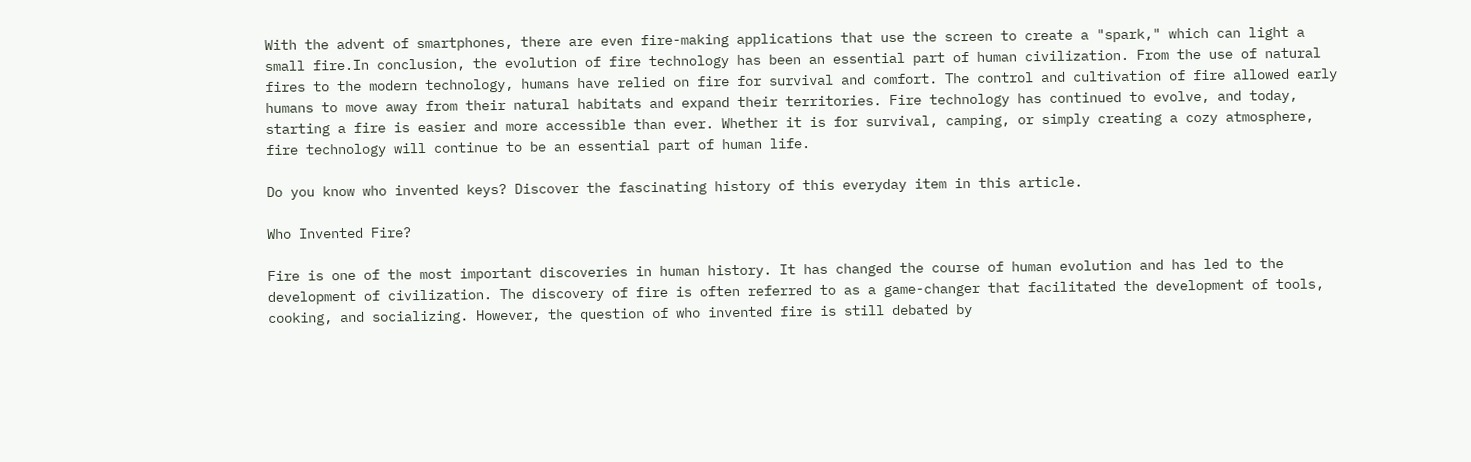With the advent of smartphones, there are even fire-making applications that use the screen to create a "spark," which can light a small fire.In conclusion, the evolution of fire technology has been an essential part of human civilization. From the use of natural fires to the modern technology, humans have relied on fire for survival and comfort. The control and cultivation of fire allowed early humans to move away from their natural habitats and expand their territories. Fire technology has continued to evolve, and today, starting a fire is easier and more accessible than ever. Whether it is for survival, camping, or simply creating a cozy atmosphere, fire technology will continue to be an essential part of human life.

Do you know who invented keys? Discover the fascinating history of this everyday item in this article.

Who Invented Fire?

Fire is one of the most important discoveries in human history. It has changed the course of human evolution and has led to the development of civilization. The discovery of fire is often referred to as a game-changer that facilitated the development of tools, cooking, and socializing. However, the question of who invented fire is still debated by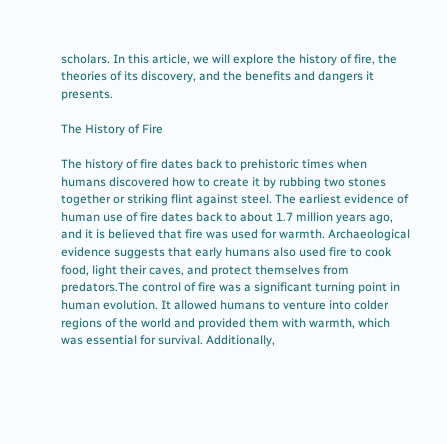scholars. In this article, we will explore the history of fire, the theories of its discovery, and the benefits and dangers it presents.

The History of Fire

The history of fire dates back to prehistoric times when humans discovered how to create it by rubbing two stones together or striking flint against steel. The earliest evidence of human use of fire dates back to about 1.7 million years ago, and it is believed that fire was used for warmth. Archaeological evidence suggests that early humans also used fire to cook food, light their caves, and protect themselves from predators.The control of fire was a significant turning point in human evolution. It allowed humans to venture into colder regions of the world and provided them with warmth, which was essential for survival. Additionally,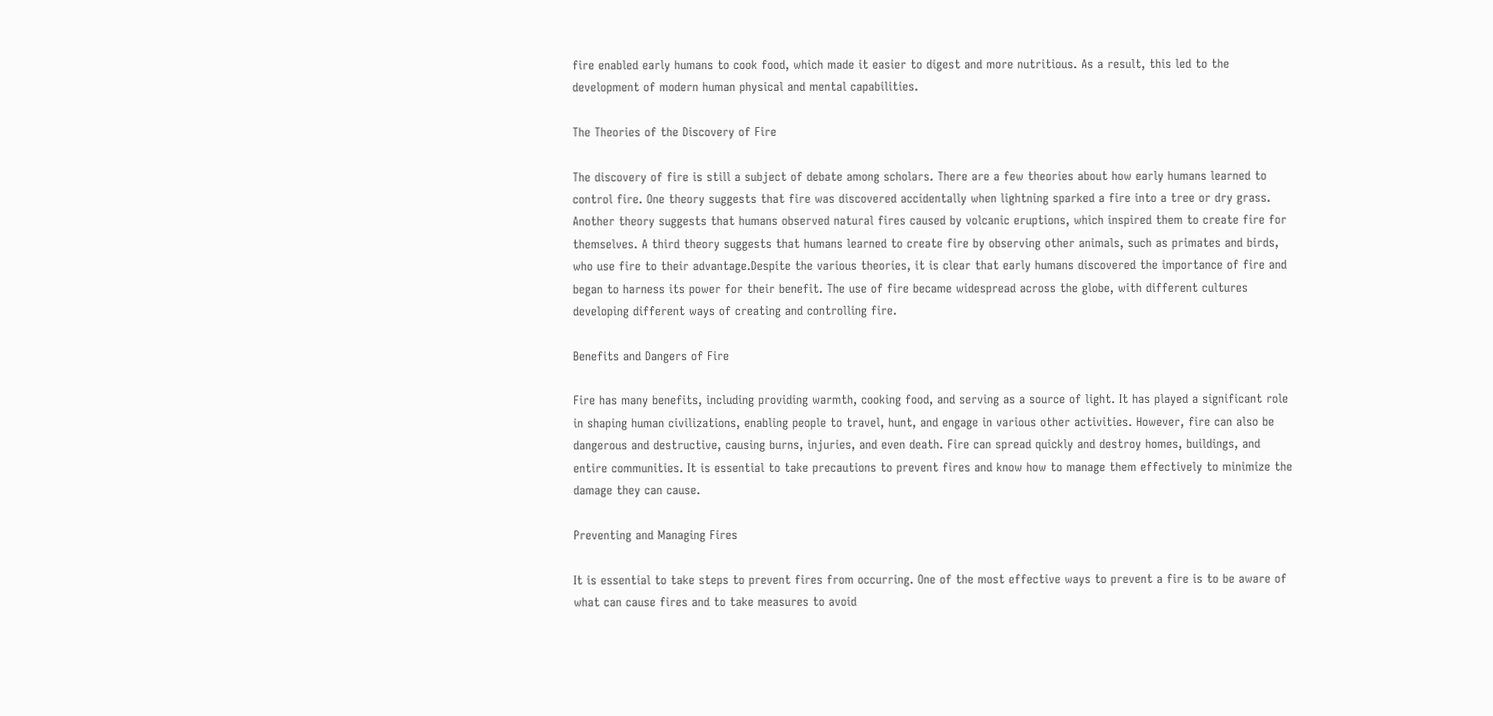fire enabled early humans to cook food, which made it easier to digest and more nutritious. As a result, this led to the development of modern human physical and mental capabilities.

The Theories of the Discovery of Fire

The discovery of fire is still a subject of debate among scholars. There are a few theories about how early humans learned to control fire. One theory suggests that fire was discovered accidentally when lightning sparked a fire into a tree or dry grass. Another theory suggests that humans observed natural fires caused by volcanic eruptions, which inspired them to create fire for themselves. A third theory suggests that humans learned to create fire by observing other animals, such as primates and birds, who use fire to their advantage.Despite the various theories, it is clear that early humans discovered the importance of fire and began to harness its power for their benefit. The use of fire became widespread across the globe, with different cultures developing different ways of creating and controlling fire.

Benefits and Dangers of Fire

Fire has many benefits, including providing warmth, cooking food, and serving as a source of light. It has played a significant role in shaping human civilizations, enabling people to travel, hunt, and engage in various other activities. However, fire can also be dangerous and destructive, causing burns, injuries, and even death. Fire can spread quickly and destroy homes, buildings, and entire communities. It is essential to take precautions to prevent fires and know how to manage them effectively to minimize the damage they can cause.

Preventing and Managing Fires

It is essential to take steps to prevent fires from occurring. One of the most effective ways to prevent a fire is to be aware of what can cause fires and to take measures to avoid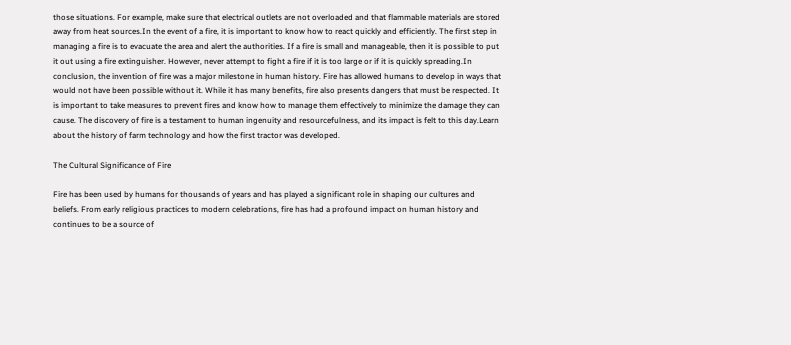those situations. For example, make sure that electrical outlets are not overloaded and that flammable materials are stored away from heat sources.In the event of a fire, it is important to know how to react quickly and efficiently. The first step in managing a fire is to evacuate the area and alert the authorities. If a fire is small and manageable, then it is possible to put it out using a fire extinguisher. However, never attempt to fight a fire if it is too large or if it is quickly spreading.In conclusion, the invention of fire was a major milestone in human history. Fire has allowed humans to develop in ways that would not have been possible without it. While it has many benefits, fire also presents dangers that must be respected. It is important to take measures to prevent fires and know how to manage them effectively to minimize the damage they can cause. The discovery of fire is a testament to human ingenuity and resourcefulness, and its impact is felt to this day.Learn about the history of farm technology and how the first tractor was developed.

The Cultural Significance of Fire

Fire has been used by humans for thousands of years and has played a significant role in shaping our cultures and beliefs. From early religious practices to modern celebrations, fire has had a profound impact on human history and continues to be a source of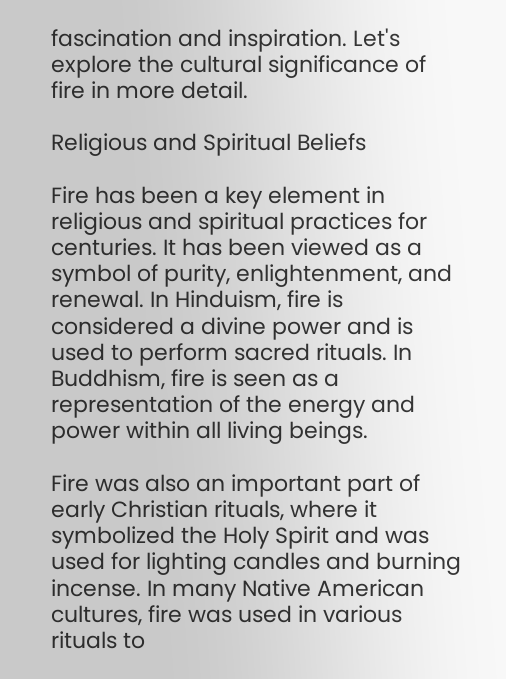fascination and inspiration. Let's explore the cultural significance of fire in more detail.

Religious and Spiritual Beliefs

Fire has been a key element in religious and spiritual practices for centuries. It has been viewed as a symbol of purity, enlightenment, and renewal. In Hinduism, fire is considered a divine power and is used to perform sacred rituals. In Buddhism, fire is seen as a representation of the energy and power within all living beings.

Fire was also an important part of early Christian rituals, where it symbolized the Holy Spirit and was used for lighting candles and burning incense. In many Native American cultures, fire was used in various rituals to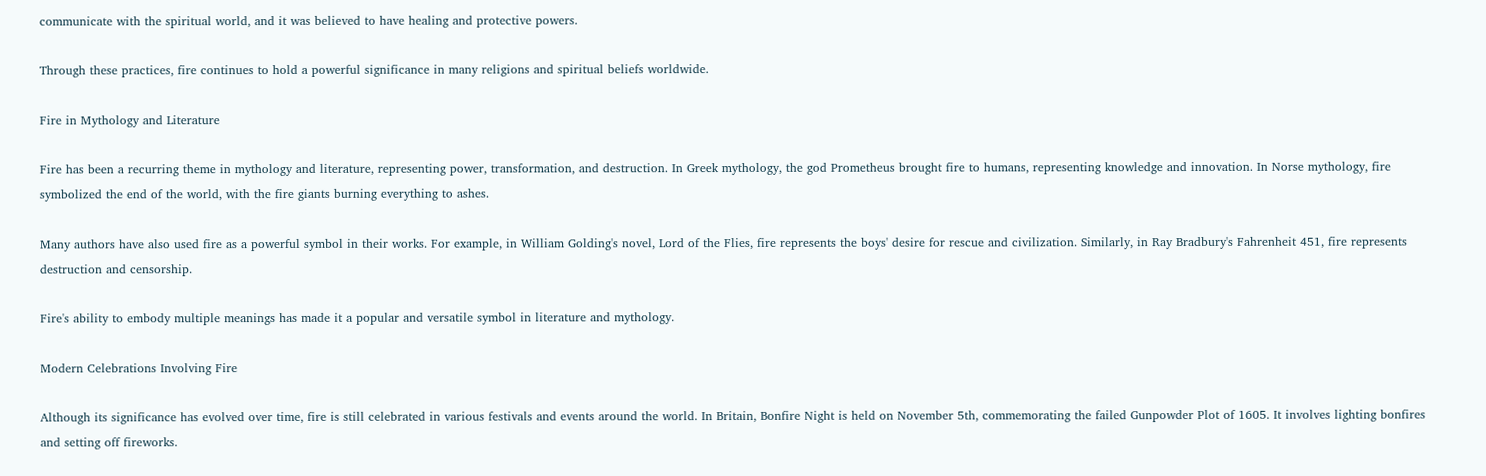communicate with the spiritual world, and it was believed to have healing and protective powers.

Through these practices, fire continues to hold a powerful significance in many religions and spiritual beliefs worldwide.

Fire in Mythology and Literature

Fire has been a recurring theme in mythology and literature, representing power, transformation, and destruction. In Greek mythology, the god Prometheus brought fire to humans, representing knowledge and innovation. In Norse mythology, fire symbolized the end of the world, with the fire giants burning everything to ashes.

Many authors have also used fire as a powerful symbol in their works. For example, in William Golding's novel, Lord of the Flies, fire represents the boys' desire for rescue and civilization. Similarly, in Ray Bradbury's Fahrenheit 451, fire represents destruction and censorship.

Fire's ability to embody multiple meanings has made it a popular and versatile symbol in literature and mythology.

Modern Celebrations Involving Fire

Although its significance has evolved over time, fire is still celebrated in various festivals and events around the world. In Britain, Bonfire Night is held on November 5th, commemorating the failed Gunpowder Plot of 1605. It involves lighting bonfires and setting off fireworks.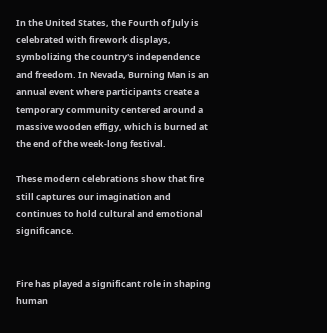In the United States, the Fourth of July is celebrated with firework displays, symbolizing the country's independence and freedom. In Nevada, Burning Man is an annual event where participants create a temporary community centered around a massive wooden effigy, which is burned at the end of the week-long festival.

These modern celebrations show that fire still captures our imagination and continues to hold cultural and emotional significance.


Fire has played a significant role in shaping human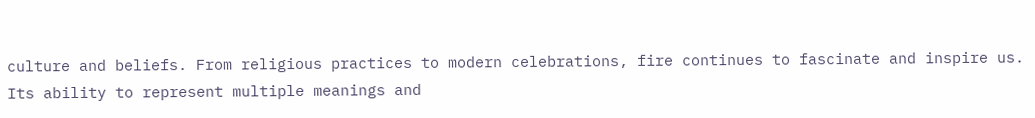culture and beliefs. From religious practices to modern celebrations, fire continues to fascinate and inspire us. Its ability to represent multiple meanings and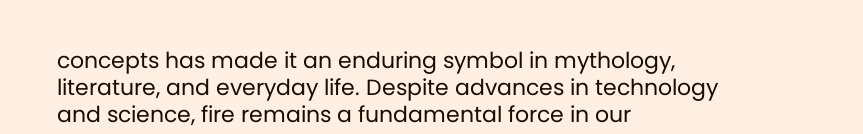concepts has made it an enduring symbol in mythology, literature, and everyday life. Despite advances in technology and science, fire remains a fundamental force in our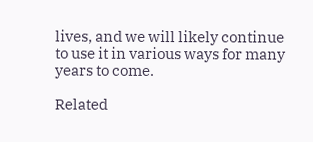lives, and we will likely continue to use it in various ways for many years to come.

Related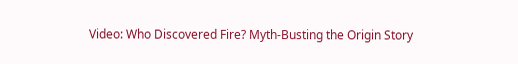Video: Who Discovered Fire? Myth-Busting the Origin Story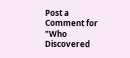Post a Comment for "Who Discovered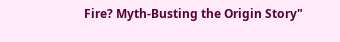Fire? Myth-Busting the Origin Story"